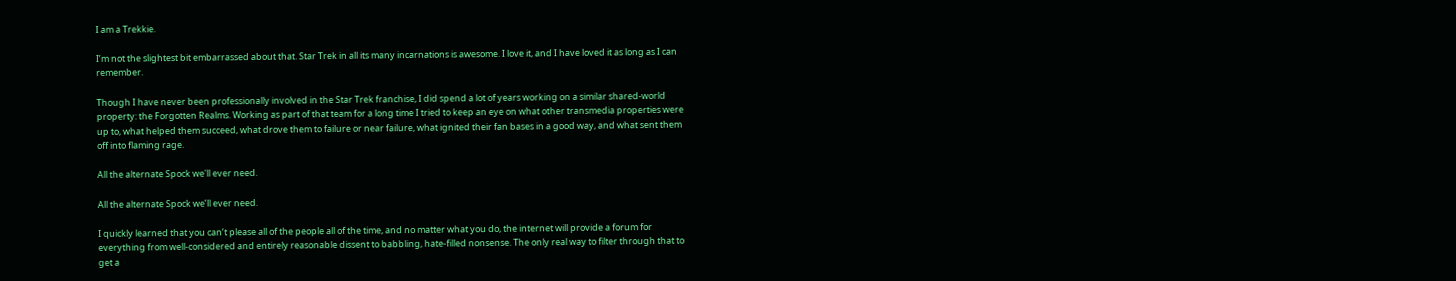I am a Trekkie.

I’m not the slightest bit embarrassed about that. Star Trek in all its many incarnations is awesome. I love it, and I have loved it as long as I can remember.

Though I have never been professionally involved in the Star Trek franchise, I did spend a lot of years working on a similar shared-world property: the Forgotten Realms. Working as part of that team for a long time I tried to keep an eye on what other transmedia properties were up to, what helped them succeed, what drove them to failure or near failure, what ignited their fan bases in a good way, and what sent them off into flaming rage.

All the alternate Spock we'll ever need.

All the alternate Spock we’ll ever need.

I quickly learned that you can’t please all of the people all of the time, and no matter what you do, the internet will provide a forum for everything from well-considered and entirely reasonable dissent to babbling, hate-filled nonsense. The only real way to filter through that to get a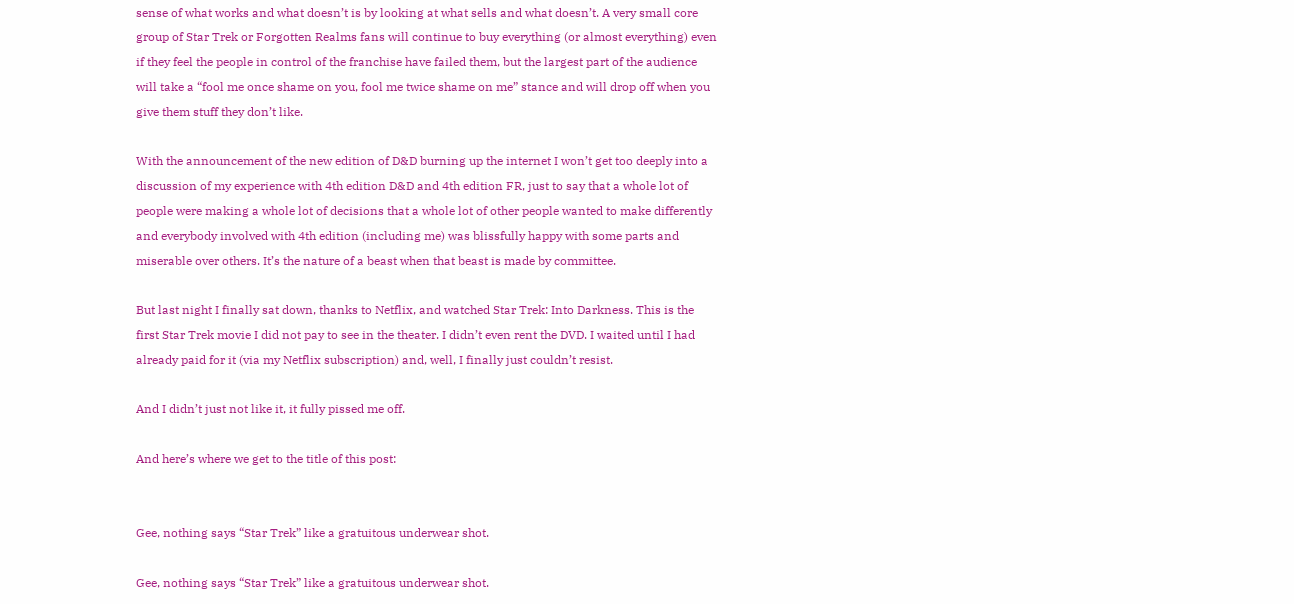sense of what works and what doesn’t is by looking at what sells and what doesn’t. A very small core group of Star Trek or Forgotten Realms fans will continue to buy everything (or almost everything) even if they feel the people in control of the franchise have failed them, but the largest part of the audience will take a “fool me once shame on you, fool me twice shame on me” stance and will drop off when you give them stuff they don’t like.

With the announcement of the new edition of D&D burning up the internet I won’t get too deeply into a discussion of my experience with 4th edition D&D and 4th edition FR, just to say that a whole lot of people were making a whole lot of decisions that a whole lot of other people wanted to make differently and everybody involved with 4th edition (including me) was blissfully happy with some parts and miserable over others. It’s the nature of a beast when that beast is made by committee.

But last night I finally sat down, thanks to Netflix, and watched Star Trek: Into Darkness. This is the first Star Trek movie I did not pay to see in the theater. I didn’t even rent the DVD. I waited until I had already paid for it (via my Netflix subscription) and, well, I finally just couldn’t resist.

And I didn’t just not like it, it fully pissed me off.

And here’s where we get to the title of this post:


Gee, nothing says “Star Trek” like a gratuitous underwear shot.

Gee, nothing says “Star Trek” like a gratuitous underwear shot.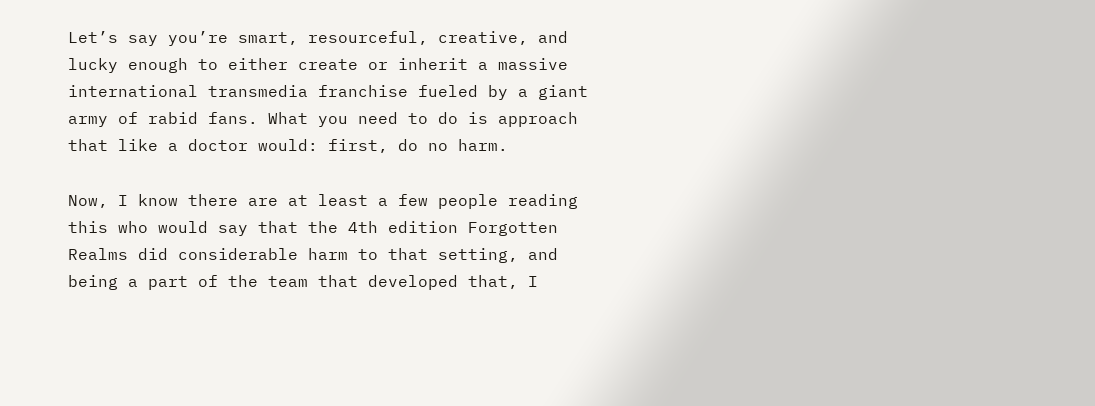Let’s say you’re smart, resourceful, creative, and lucky enough to either create or inherit a massive international transmedia franchise fueled by a giant army of rabid fans. What you need to do is approach that like a doctor would: first, do no harm.

Now, I know there are at least a few people reading this who would say that the 4th edition Forgotten Realms did considerable harm to that setting, and being a part of the team that developed that, I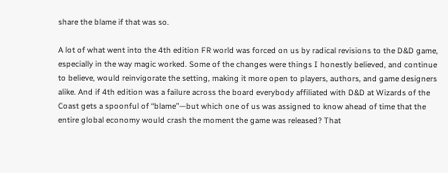share the blame if that was so.

A lot of what went into the 4th edition FR world was forced on us by radical revisions to the D&D game, especially in the way magic worked. Some of the changes were things I honestly believed, and continue to believe, would reinvigorate the setting, making it more open to players, authors, and game designers alike. And if 4th edition was a failure across the board everybody affiliated with D&D at Wizards of the Coast gets a spoonful of “blame”—but which one of us was assigned to know ahead of time that the entire global economy would crash the moment the game was released? That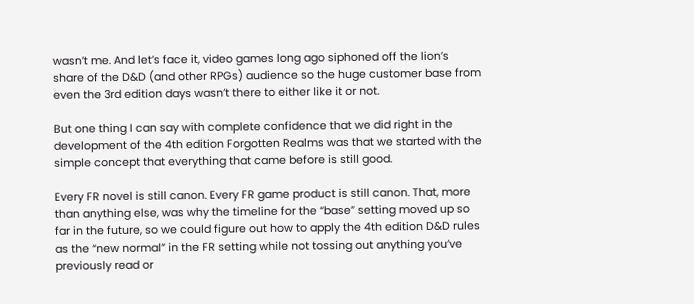wasn’t me. And let’s face it, video games long ago siphoned off the lion’s share of the D&D (and other RPGs) audience so the huge customer base from even the 3rd edition days wasn’t there to either like it or not.

But one thing I can say with complete confidence that we did right in the development of the 4th edition Forgotten Realms was that we started with the simple concept that everything that came before is still good.

Every FR novel is still canon. Every FR game product is still canon. That, more than anything else, was why the timeline for the “base” setting moved up so far in the future, so we could figure out how to apply the 4th edition D&D rules as the “new normal” in the FR setting while not tossing out anything you’ve previously read or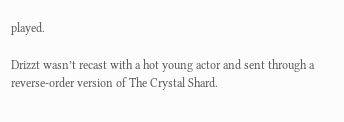played.

Drizzt wasn’t recast with a hot young actor and sent through a reverse-order version of The Crystal Shard.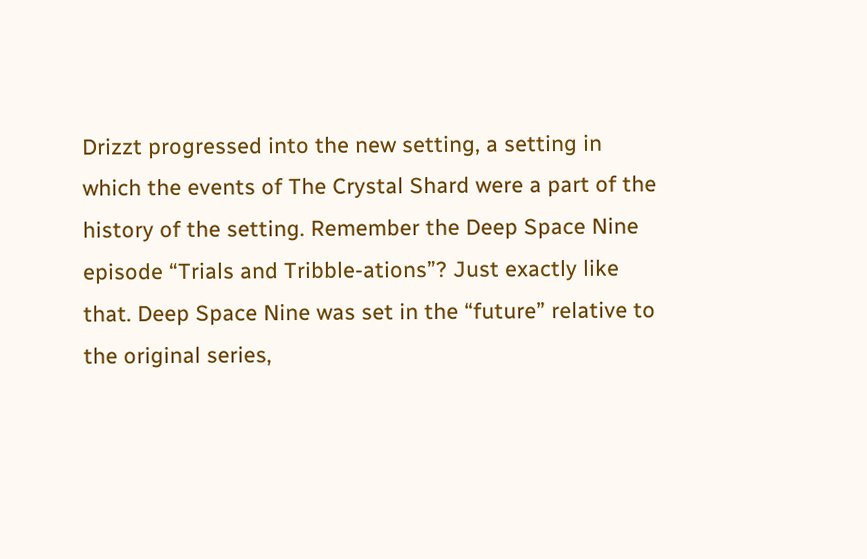Drizzt progressed into the new setting, a setting in which the events of The Crystal Shard were a part of the history of the setting. Remember the Deep Space Nine episode “Trials and Tribble-ations”? Just exactly like that. Deep Space Nine was set in the “future” relative to the original series,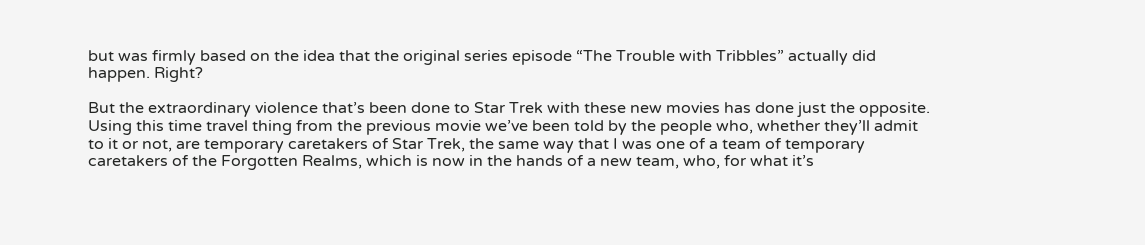but was firmly based on the idea that the original series episode “The Trouble with Tribbles” actually did happen. Right?

But the extraordinary violence that’s been done to Star Trek with these new movies has done just the opposite. Using this time travel thing from the previous movie we’ve been told by the people who, whether they’ll admit to it or not, are temporary caretakers of Star Trek, the same way that I was one of a team of temporary caretakers of the Forgotten Realms, which is now in the hands of a new team, who, for what it’s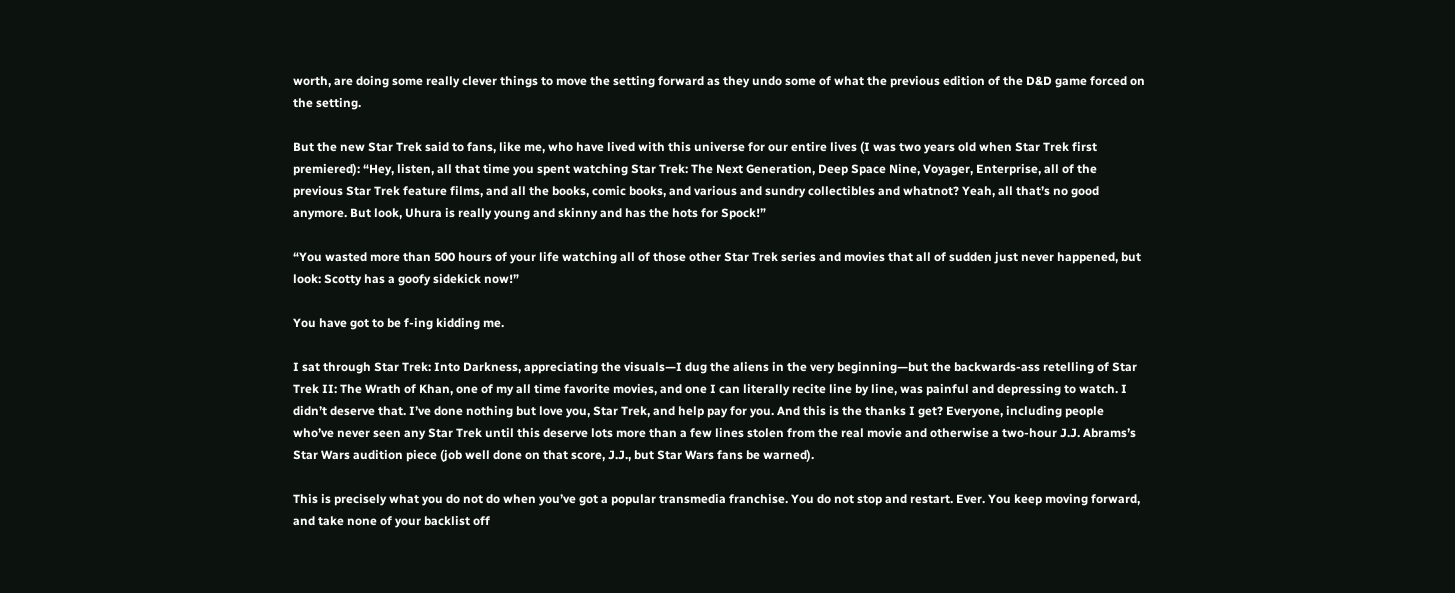worth, are doing some really clever things to move the setting forward as they undo some of what the previous edition of the D&D game forced on the setting.

But the new Star Trek said to fans, like me, who have lived with this universe for our entire lives (I was two years old when Star Trek first premiered): “Hey, listen, all that time you spent watching Star Trek: The Next Generation, Deep Space Nine, Voyager, Enterprise, all of the previous Star Trek feature films, and all the books, comic books, and various and sundry collectibles and whatnot? Yeah, all that’s no good anymore. But look, Uhura is really young and skinny and has the hots for Spock!”

“You wasted more than 500 hours of your life watching all of those other Star Trek series and movies that all of sudden just never happened, but look: Scotty has a goofy sidekick now!”

You have got to be f-ing kidding me.

I sat through Star Trek: Into Darkness, appreciating the visuals—I dug the aliens in the very beginning—but the backwards-ass retelling of Star Trek II: The Wrath of Khan, one of my all time favorite movies, and one I can literally recite line by line, was painful and depressing to watch. I didn’t deserve that. I’ve done nothing but love you, Star Trek, and help pay for you. And this is the thanks I get? Everyone, including people who’ve never seen any Star Trek until this deserve lots more than a few lines stolen from the real movie and otherwise a two-hour J.J. Abrams’s Star Wars audition piece (job well done on that score, J.J., but Star Wars fans be warned).

This is precisely what you do not do when you’ve got a popular transmedia franchise. You do not stop and restart. Ever. You keep moving forward, and take none of your backlist off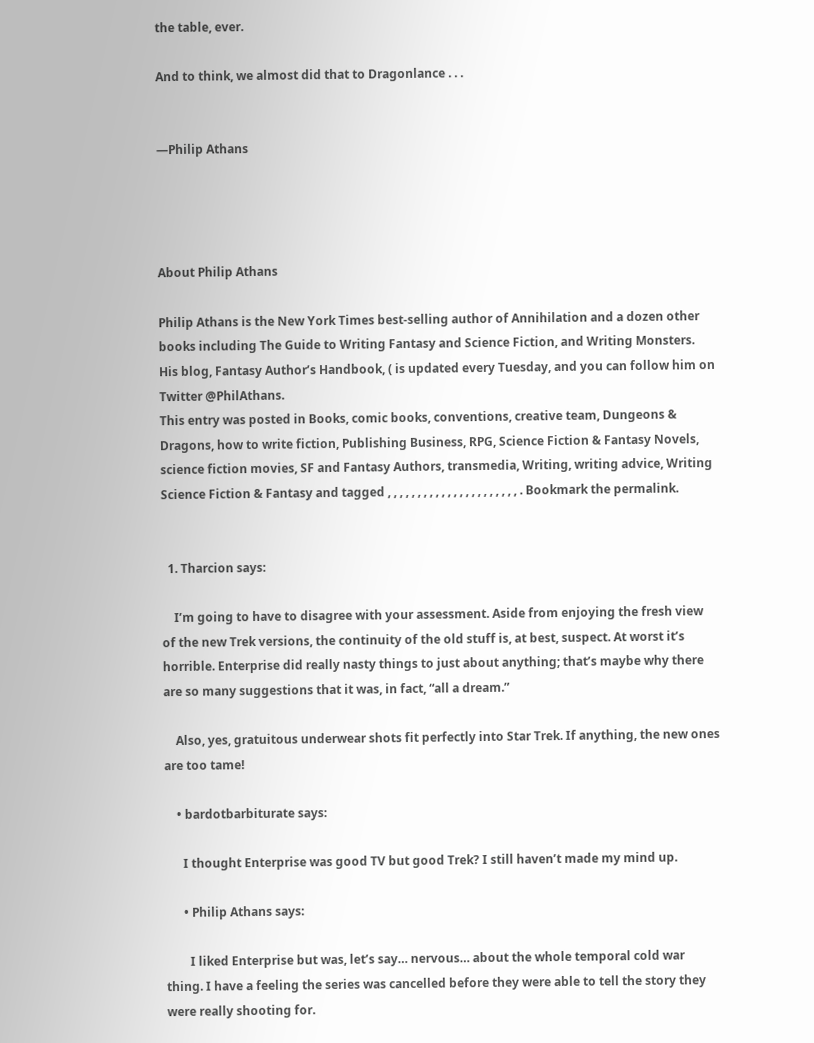the table, ever.

And to think, we almost did that to Dragonlance . . .


—Philip Athans




About Philip Athans

Philip Athans is the New York Times best-selling author of Annihilation and a dozen other books including The Guide to Writing Fantasy and Science Fiction, and Writing Monsters. His blog, Fantasy Author’s Handbook, ( is updated every Tuesday, and you can follow him on Twitter @PhilAthans.
This entry was posted in Books, comic books, conventions, creative team, Dungeons & Dragons, how to write fiction, Publishing Business, RPG, Science Fiction & Fantasy Novels, science fiction movies, SF and Fantasy Authors, transmedia, Writing, writing advice, Writing Science Fiction & Fantasy and tagged , , , , , , , , , , , , , , , , , , , , , , . Bookmark the permalink.


  1. Tharcion says:

    I’m going to have to disagree with your assessment. Aside from enjoying the fresh view of the new Trek versions, the continuity of the old stuff is, at best, suspect. At worst it’s horrible. Enterprise did really nasty things to just about anything; that’s maybe why there are so many suggestions that it was, in fact, “all a dream.”

    Also, yes, gratuitous underwear shots fit perfectly into Star Trek. If anything, the new ones are too tame!

    • bardotbarbiturate says:

      I thought Enterprise was good TV but good Trek? I still haven’t made my mind up.

      • Philip Athans says:

        I liked Enterprise but was, let’s say… nervous… about the whole temporal cold war thing. I have a feeling the series was cancelled before they were able to tell the story they were really shooting for.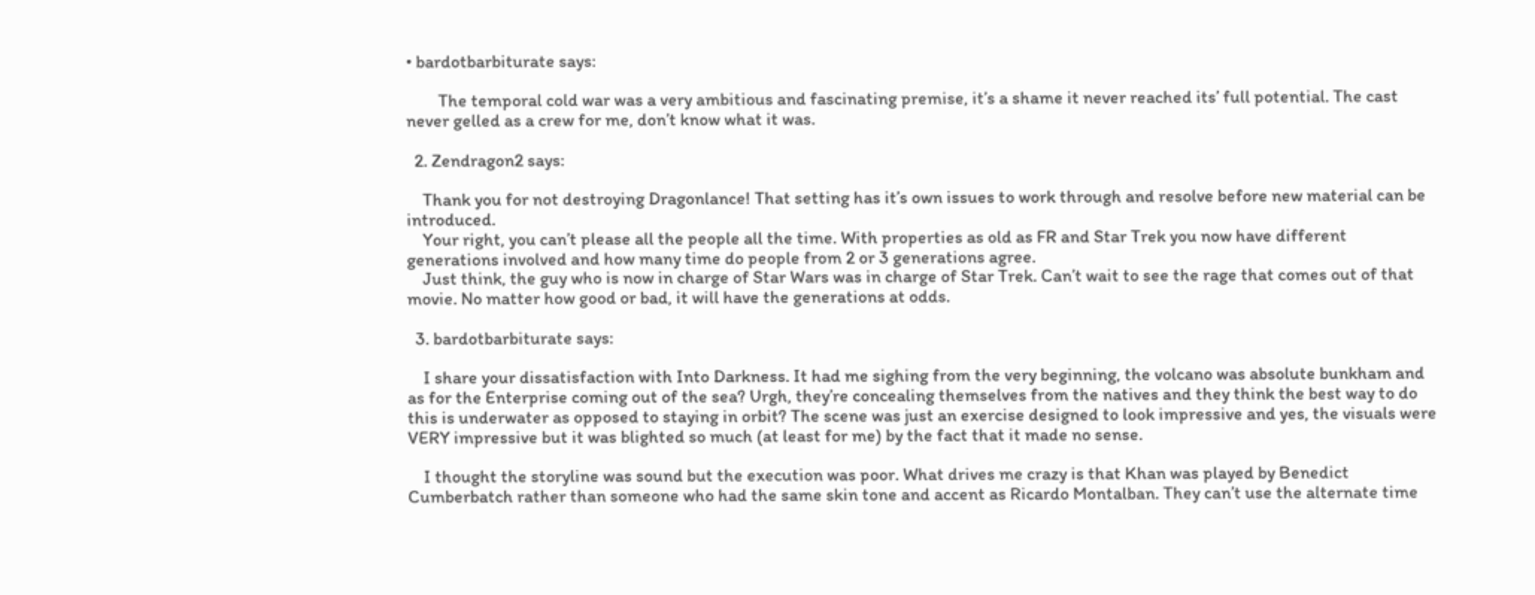• bardotbarbiturate says:

        The temporal cold war was a very ambitious and fascinating premise, it’s a shame it never reached its’ full potential. The cast never gelled as a crew for me, don’t know what it was.

  2. Zendragon2 says:

    Thank you for not destroying Dragonlance! That setting has it’s own issues to work through and resolve before new material can be introduced.
    Your right, you can’t please all the people all the time. With properties as old as FR and Star Trek you now have different generations involved and how many time do people from 2 or 3 generations agree.
    Just think, the guy who is now in charge of Star Wars was in charge of Star Trek. Can’t wait to see the rage that comes out of that movie. No matter how good or bad, it will have the generations at odds.

  3. bardotbarbiturate says:

    I share your dissatisfaction with Into Darkness. It had me sighing from the very beginning, the volcano was absolute bunkham and as for the Enterprise coming out of the sea? Urgh, they’re concealing themselves from the natives and they think the best way to do this is underwater as opposed to staying in orbit? The scene was just an exercise designed to look impressive and yes, the visuals were VERY impressive but it was blighted so much (at least for me) by the fact that it made no sense.

    I thought the storyline was sound but the execution was poor. What drives me crazy is that Khan was played by Benedict Cumberbatch rather than someone who had the same skin tone and accent as Ricardo Montalban. They can’t use the alternate time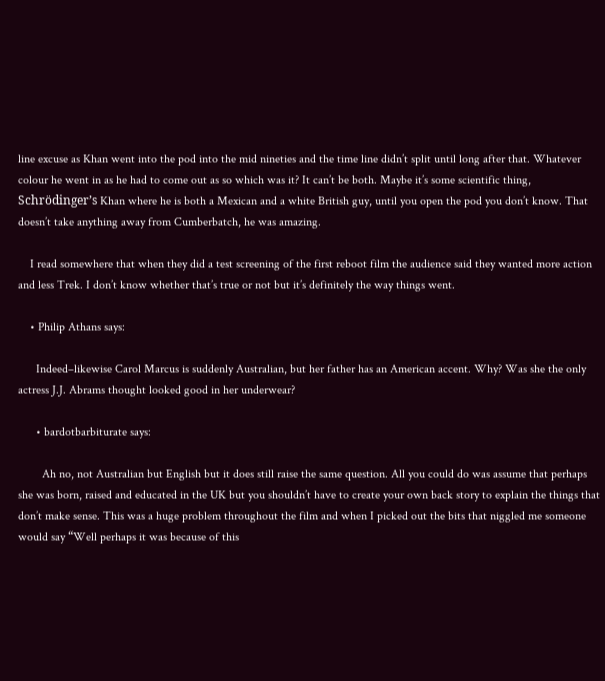line excuse as Khan went into the pod into the mid nineties and the time line didn’t split until long after that. Whatever colour he went in as he had to come out as so which was it? It can’t be both. Maybe it’s some scientific thing, Schrödinger’s Khan where he is both a Mexican and a white British guy, until you open the pod you don’t know. That doesn’t take anything away from Cumberbatch, he was amazing.

    I read somewhere that when they did a test screening of the first reboot film the audience said they wanted more action and less Trek. I don’t know whether that’s true or not but it’s definitely the way things went.

    • Philip Athans says:

      Indeed–likewise Carol Marcus is suddenly Australian, but her father has an American accent. Why? Was she the only actress J.J. Abrams thought looked good in her underwear?

      • bardotbarbiturate says:

        Ah no, not Australian but English but it does still raise the same question. All you could do was assume that perhaps she was born, raised and educated in the UK but you shouldn’t have to create your own back story to explain the things that don’t make sense. This was a huge problem throughout the film and when I picked out the bits that niggled me someone would say “Well perhaps it was because of this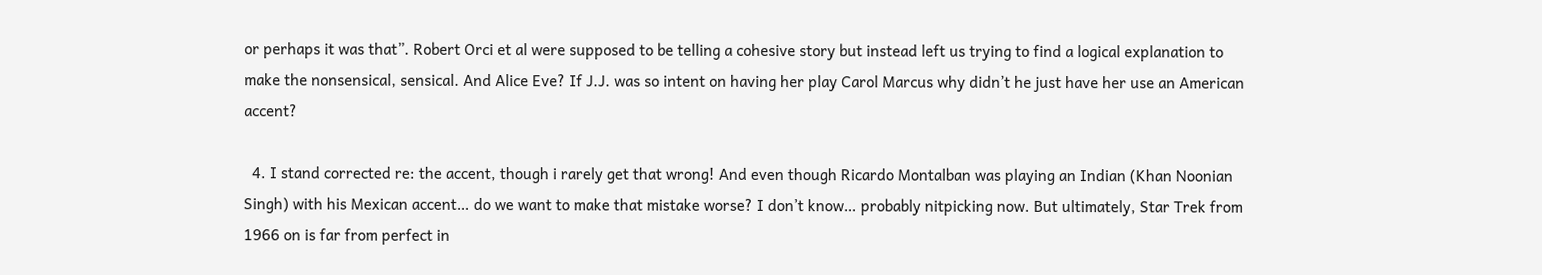or perhaps it was that”. Robert Orci et al were supposed to be telling a cohesive story but instead left us trying to find a logical explanation to make the nonsensical, sensical. And Alice Eve? If J.J. was so intent on having her play Carol Marcus why didn’t he just have her use an American accent?

  4. I stand corrected re: the accent, though i rarely get that wrong! And even though Ricardo Montalban was playing an Indian (Khan Noonian Singh) with his Mexican accent… do we want to make that mistake worse? I don’t know… probably nitpicking now. But ultimately, Star Trek from 1966 on is far from perfect in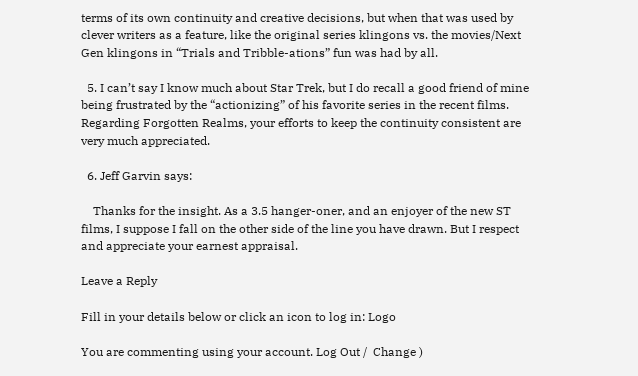terms of its own continuity and creative decisions, but when that was used by clever writers as a feature, like the original series klingons vs. the movies/Next Gen klingons in “Trials and Tribble-ations” fun was had by all.

  5. I can’t say I know much about Star Trek, but I do recall a good friend of mine being frustrated by the “actionizing” of his favorite series in the recent films. Regarding Forgotten Realms, your efforts to keep the continuity consistent are very much appreciated.

  6. Jeff Garvin says:

    Thanks for the insight. As a 3.5 hanger-oner, and an enjoyer of the new ST films, I suppose I fall on the other side of the line you have drawn. But I respect and appreciate your earnest appraisal.

Leave a Reply

Fill in your details below or click an icon to log in: Logo

You are commenting using your account. Log Out /  Change )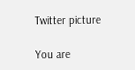Twitter picture

You are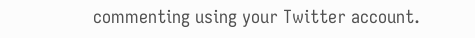commenting using your Twitter account.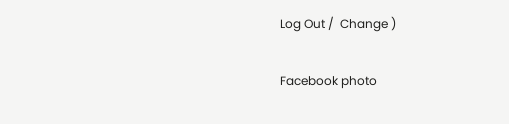Log Out /  Change )

Facebook photo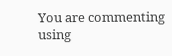You are commenting using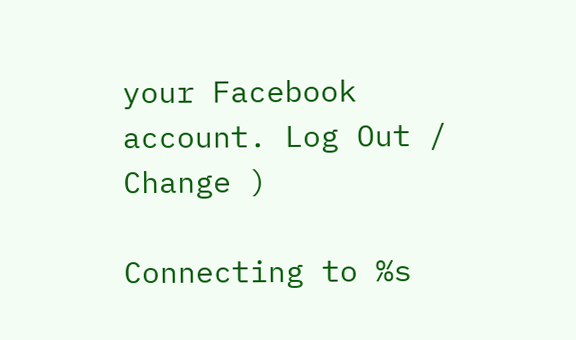your Facebook account. Log Out /  Change )

Connecting to %s